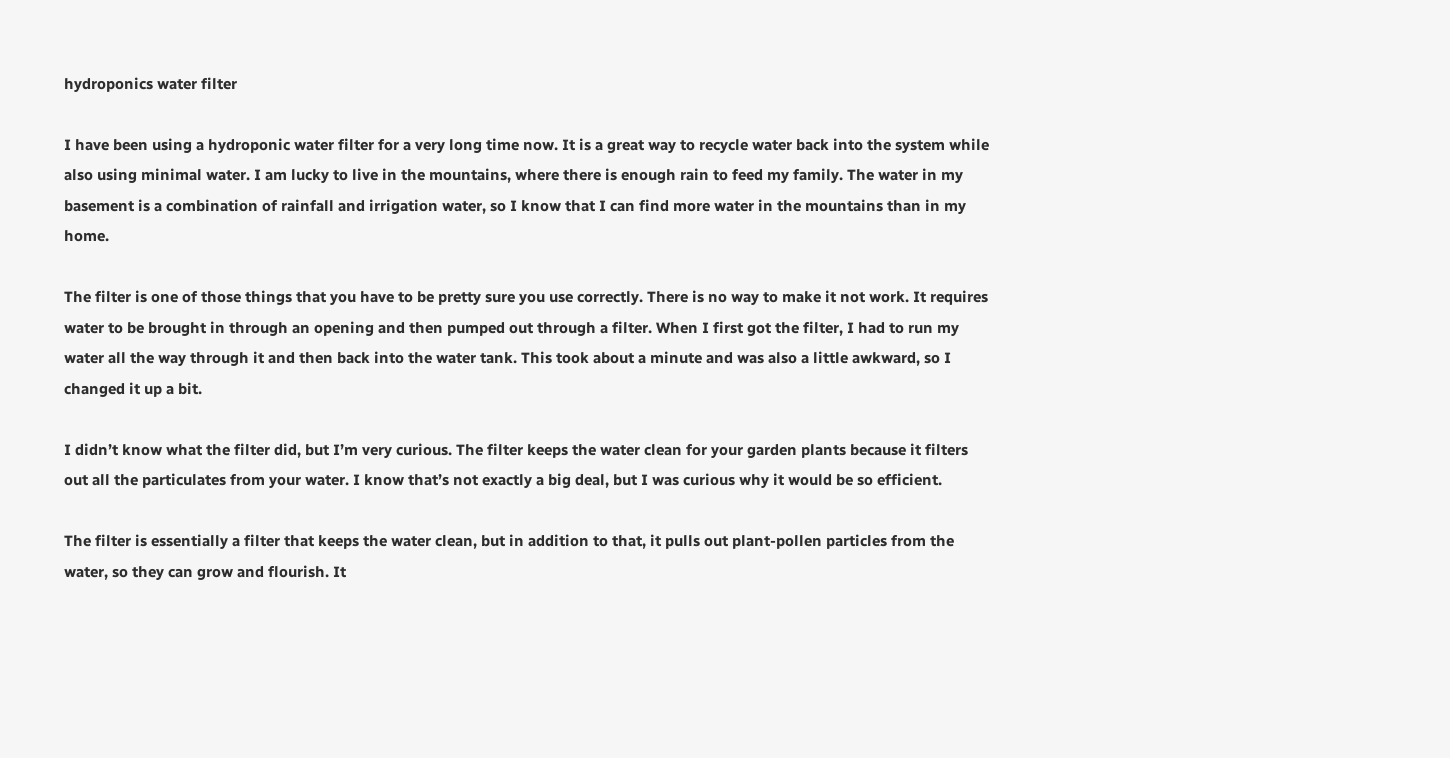hydroponics water filter

I have been using a hydroponic water filter for a very long time now. It is a great way to recycle water back into the system while also using minimal water. I am lucky to live in the mountains, where there is enough rain to feed my family. The water in my basement is a combination of rainfall and irrigation water, so I know that I can find more water in the mountains than in my home.

The filter is one of those things that you have to be pretty sure you use correctly. There is no way to make it not work. It requires water to be brought in through an opening and then pumped out through a filter. When I first got the filter, I had to run my water all the way through it and then back into the water tank. This took about a minute and was also a little awkward, so I changed it up a bit.

I didn’t know what the filter did, but I’m very curious. The filter keeps the water clean for your garden plants because it filters out all the particulates from your water. I know that’s not exactly a big deal, but I was curious why it would be so efficient.

The filter is essentially a filter that keeps the water clean, but in addition to that, it pulls out plant-pollen particles from the water, so they can grow and flourish. It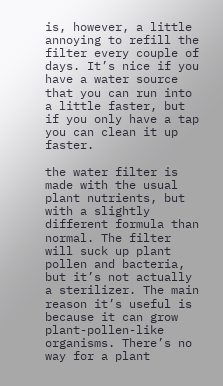is, however, a little annoying to refill the filter every couple of days. It’s nice if you have a water source that you can run into a little faster, but if you only have a tap you can clean it up faster.

the water filter is made with the usual plant nutrients, but with a slightly different formula than normal. The filter will suck up plant pollen and bacteria, but it’s not actually a sterilizer. The main reason it’s useful is because it can grow plant-pollen-like organisms. There’s no way for a plant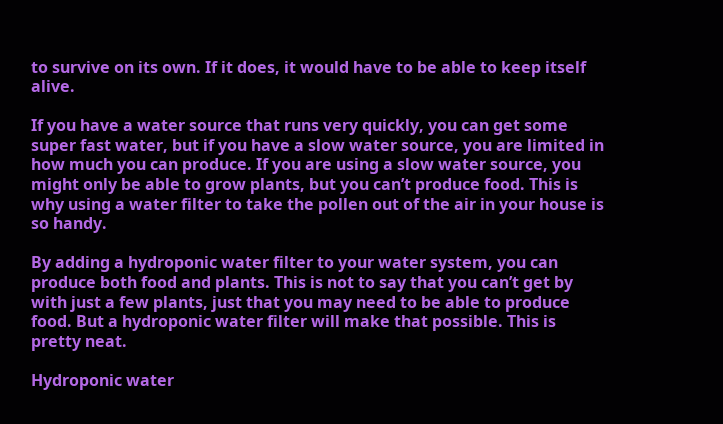to survive on its own. If it does, it would have to be able to keep itself alive.

If you have a water source that runs very quickly, you can get some super fast water, but if you have a slow water source, you are limited in how much you can produce. If you are using a slow water source, you might only be able to grow plants, but you can’t produce food. This is why using a water filter to take the pollen out of the air in your house is so handy.

By adding a hydroponic water filter to your water system, you can produce both food and plants. This is not to say that you can’t get by with just a few plants, just that you may need to be able to produce food. But a hydroponic water filter will make that possible. This is pretty neat.

Hydroponic water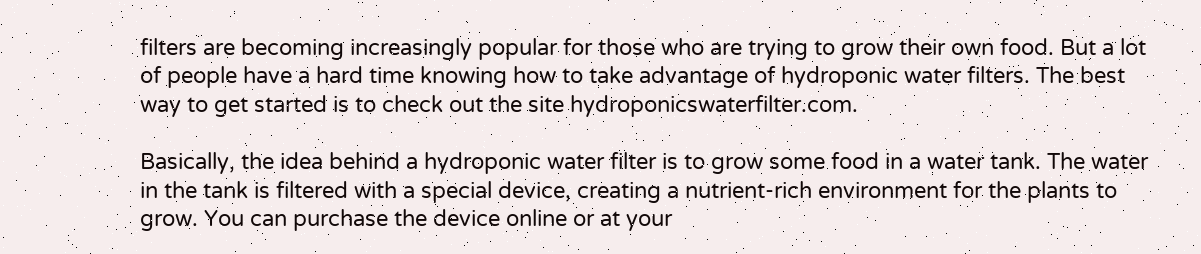filters are becoming increasingly popular for those who are trying to grow their own food. But a lot of people have a hard time knowing how to take advantage of hydroponic water filters. The best way to get started is to check out the site hydroponicswaterfilter.com.

Basically, the idea behind a hydroponic water filter is to grow some food in a water tank. The water in the tank is filtered with a special device, creating a nutrient-rich environment for the plants to grow. You can purchase the device online or at your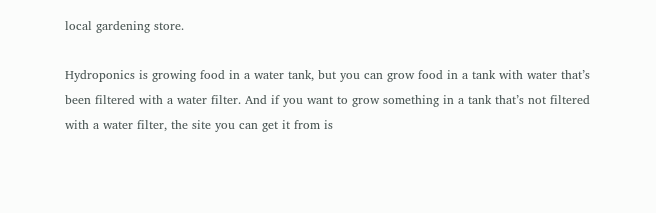local gardening store.

Hydroponics is growing food in a water tank, but you can grow food in a tank with water that’s been filtered with a water filter. And if you want to grow something in a tank that’s not filtered with a water filter, the site you can get it from is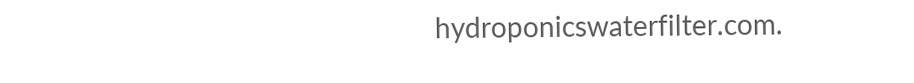hydroponicswaterfilter.com.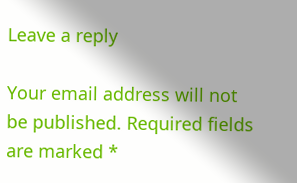Leave a reply

Your email address will not be published. Required fields are marked *